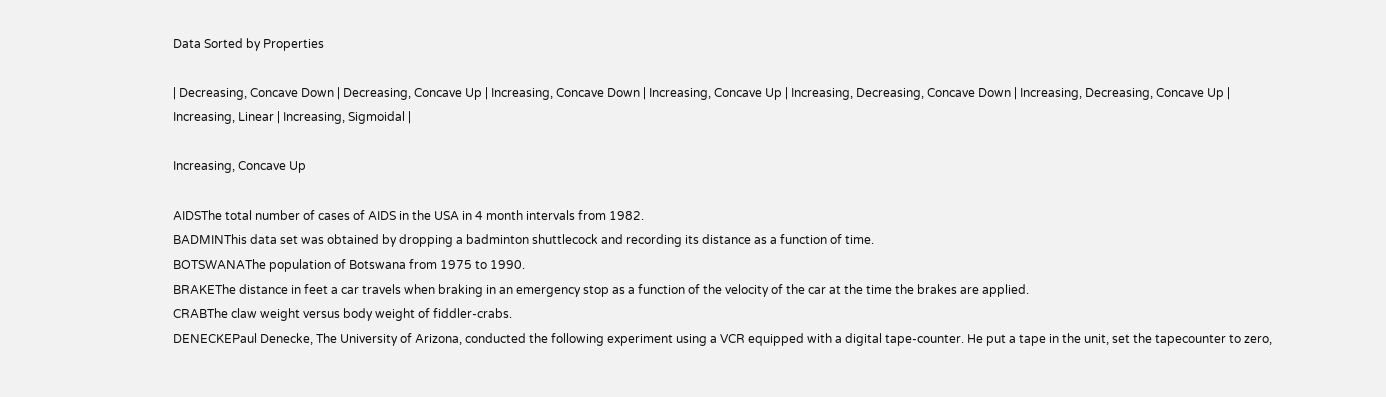Data Sorted by Properties

| Decreasing, Concave Down | Decreasing, Concave Up | Increasing, Concave Down | Increasing, Concave Up | Increasing, Decreasing, Concave Down | Increasing, Decreasing, Concave Up | Increasing, Linear | Increasing, Sigmoidal |

Increasing, Concave Up

AIDSThe total number of cases of AIDS in the USA in 4 month intervals from 1982.
BADMINThis data set was obtained by dropping a badminton shuttlecock and recording its distance as a function of time.
BOTSWANAThe population of Botswana from 1975 to 1990.
BRAKEThe distance in feet a car travels when braking in an emergency stop as a function of the velocity of the car at the time the brakes are applied.
CRABThe claw weight versus body weight of fiddler-crabs.
DENECKEPaul Denecke, The University of Arizona, conducted the following experiment using a VCR equipped with a digital tape-counter. He put a tape in the unit, set the tapecounter to zero,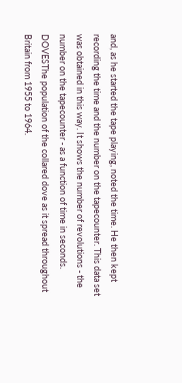and, as he started the tape playing, noted the time. He then kept recording the time and the number on the tapecounter. This data set was obtained in this way. It shows the number of revolutions - the number on the tapecounter - as a function of time in seconds.
DOVESThe population of the collared dove as it spread throughout Britain from 1955 to 1964.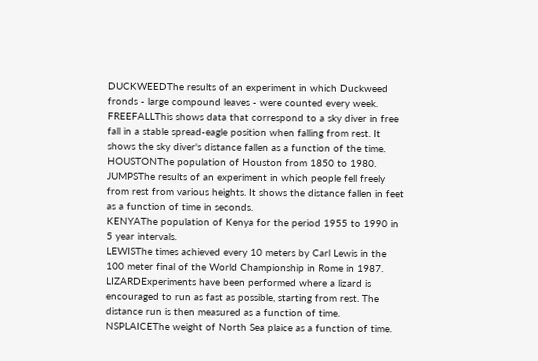DUCKWEEDThe results of an experiment in which Duckweed fronds - large compound leaves - were counted every week.
FREEFALLThis shows data that correspond to a sky diver in free fall in a stable spread-eagle position when falling from rest. It shows the sky diver's distance fallen as a function of the time.
HOUSTONThe population of Houston from 1850 to 1980.
JUMPSThe results of an experiment in which people fell freely from rest from various heights. It shows the distance fallen in feet as a function of time in seconds.
KENYAThe population of Kenya for the period 1955 to 1990 in 5 year intervals.
LEWISThe times achieved every 10 meters by Carl Lewis in the 100 meter final of the World Championship in Rome in 1987.
LIZARDExperiments have been performed where a lizard is encouraged to run as fast as possible, starting from rest. The distance run is then measured as a function of time.
NSPLAICEThe weight of North Sea plaice as a function of time.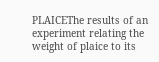PLAICEThe results of an experiment relating the weight of plaice to its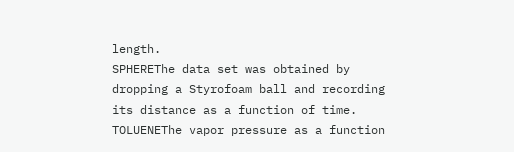length.
SPHEREThe data set was obtained by dropping a Styrofoam ball and recording its distance as a function of time.
TOLUENEThe vapor pressure as a function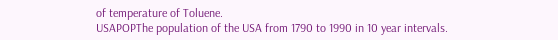of temperature of Toluene.
USAPOPThe population of the USA from 1790 to 1990 in 10 year intervals.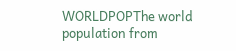WORLDPOPThe world population from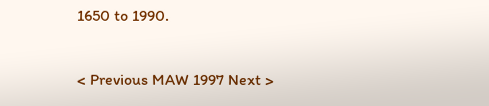1650 to 1990.

< Previous MAW 1997 Next >